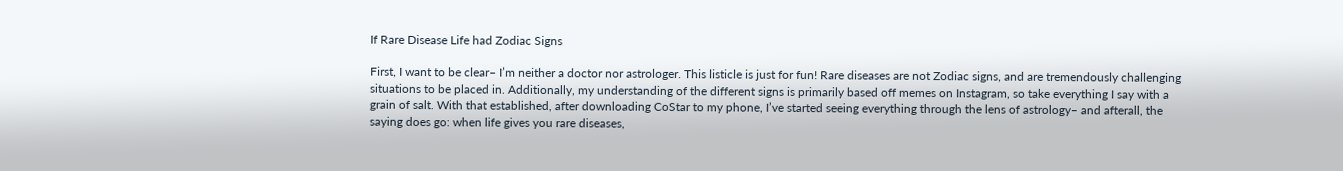If Rare Disease Life had Zodiac Signs

First, I want to be clear– I’m neither a doctor nor astrologer. This listicle is just for fun! Rare diseases are not Zodiac signs, and are tremendously challenging situations to be placed in. Additionally, my understanding of the different signs is primarily based off memes on Instagram, so take everything I say with a grain of salt. With that established, after downloading CoStar to my phone, I’ve started seeing everything through the lens of astrology– and afterall, the saying does go: when life gives you rare diseases,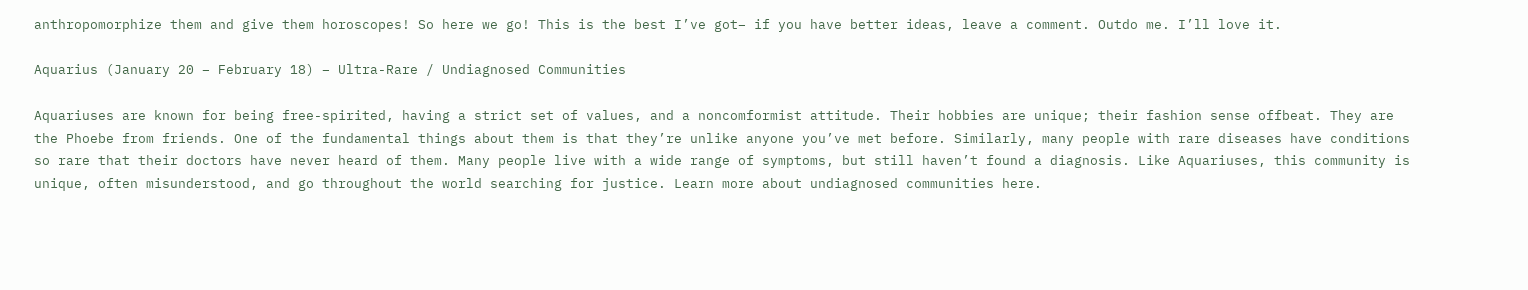anthropomorphize them and give them horoscopes! So here we go! This is the best I’ve got– if you have better ideas, leave a comment. Outdo me. I’ll love it.

Aquarius (January 20 – February 18) – Ultra-Rare / Undiagnosed Communities

Aquariuses are known for being free-spirited, having a strict set of values, and a noncomformist attitude. Their hobbies are unique; their fashion sense offbeat. They are the Phoebe from friends. One of the fundamental things about them is that they’re unlike anyone you’ve met before. Similarly, many people with rare diseases have conditions so rare that their doctors have never heard of them. Many people live with a wide range of symptoms, but still haven’t found a diagnosis. Like Aquariuses, this community is unique, often misunderstood, and go throughout the world searching for justice. Learn more about undiagnosed communities here.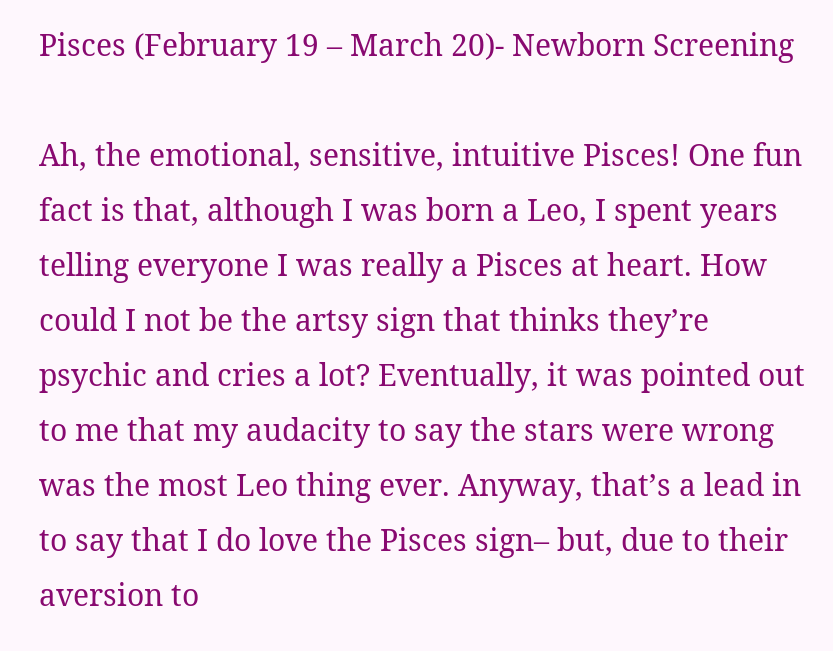Pisces (February 19 – March 20)- Newborn Screening

Ah, the emotional, sensitive, intuitive Pisces! One fun fact is that, although I was born a Leo, I spent years telling everyone I was really a Pisces at heart. How could I not be the artsy sign that thinks they’re psychic and cries a lot? Eventually, it was pointed out to me that my audacity to say the stars were wrong was the most Leo thing ever. Anyway, that’s a lead in to say that I do love the Pisces sign– but, due to their aversion to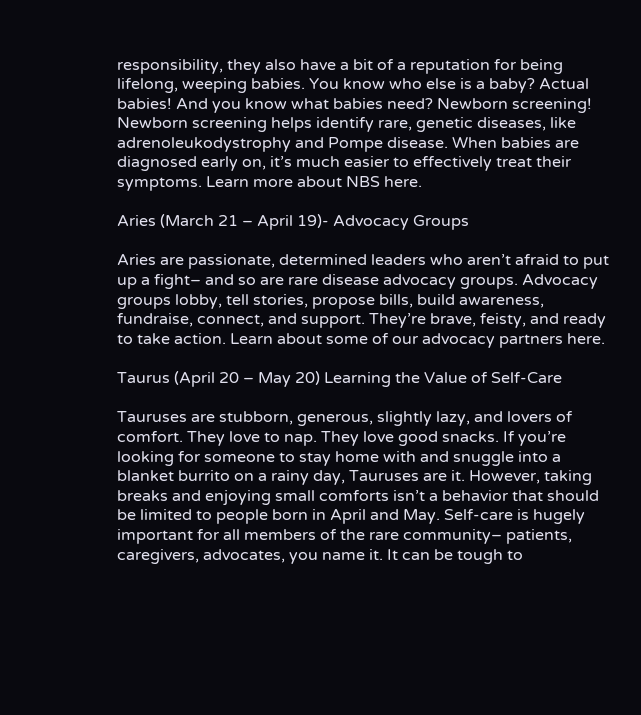responsibility, they also have a bit of a reputation for being lifelong, weeping babies. You know who else is a baby? Actual babies! And you know what babies need? Newborn screening! Newborn screening helps identify rare, genetic diseases, like adrenoleukodystrophy and Pompe disease. When babies are diagnosed early on, it’s much easier to effectively treat their symptoms. Learn more about NBS here.

Aries (March 21 – April 19)- Advocacy Groups

Aries are passionate, determined leaders who aren’t afraid to put up a fight– and so are rare disease advocacy groups. Advocacy groups lobby, tell stories, propose bills, build awareness, fundraise, connect, and support. They’re brave, feisty, and ready to take action. Learn about some of our advocacy partners here.

Taurus (April 20 – May 20) Learning the Value of Self-Care

Tauruses are stubborn, generous, slightly lazy, and lovers of comfort. They love to nap. They love good snacks. If you’re looking for someone to stay home with and snuggle into a blanket burrito on a rainy day, Tauruses are it. However, taking breaks and enjoying small comforts isn’t a behavior that should be limited to people born in April and May. Self-care is hugely important for all members of the rare community– patients, caregivers, advocates, you name it. It can be tough to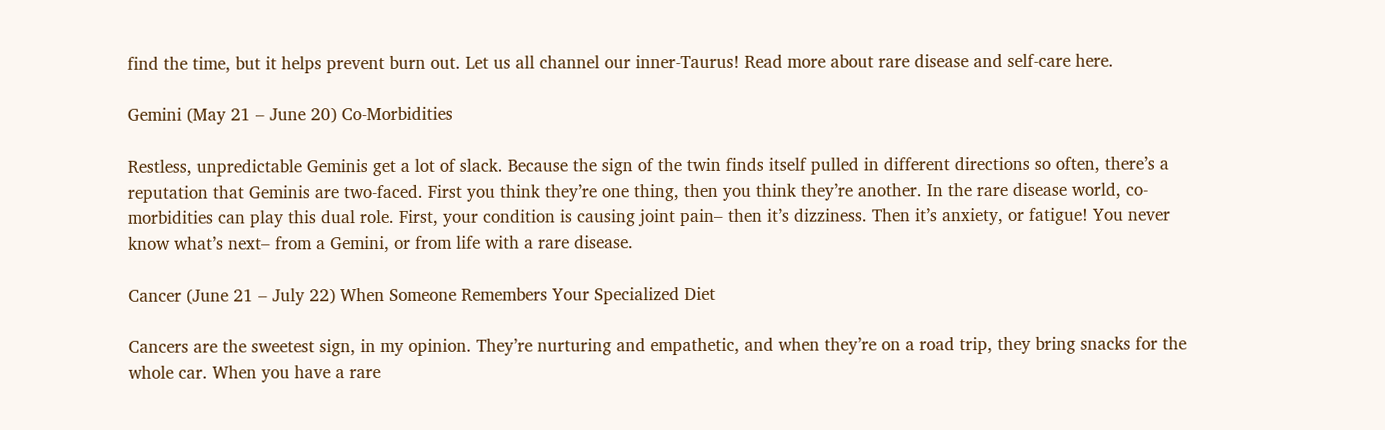find the time, but it helps prevent burn out. Let us all channel our inner-Taurus! Read more about rare disease and self-care here.

Gemini (May 21 – June 20) Co-Morbidities

Restless, unpredictable Geminis get a lot of slack. Because the sign of the twin finds itself pulled in different directions so often, there’s a reputation that Geminis are two-faced. First you think they’re one thing, then you think they’re another. In the rare disease world, co-morbidities can play this dual role. First, your condition is causing joint pain– then it’s dizziness. Then it’s anxiety, or fatigue! You never know what’s next– from a Gemini, or from life with a rare disease.

Cancer (June 21 – July 22) When Someone Remembers Your Specialized Diet

Cancers are the sweetest sign, in my opinion. They’re nurturing and empathetic, and when they’re on a road trip, they bring snacks for the whole car. When you have a rare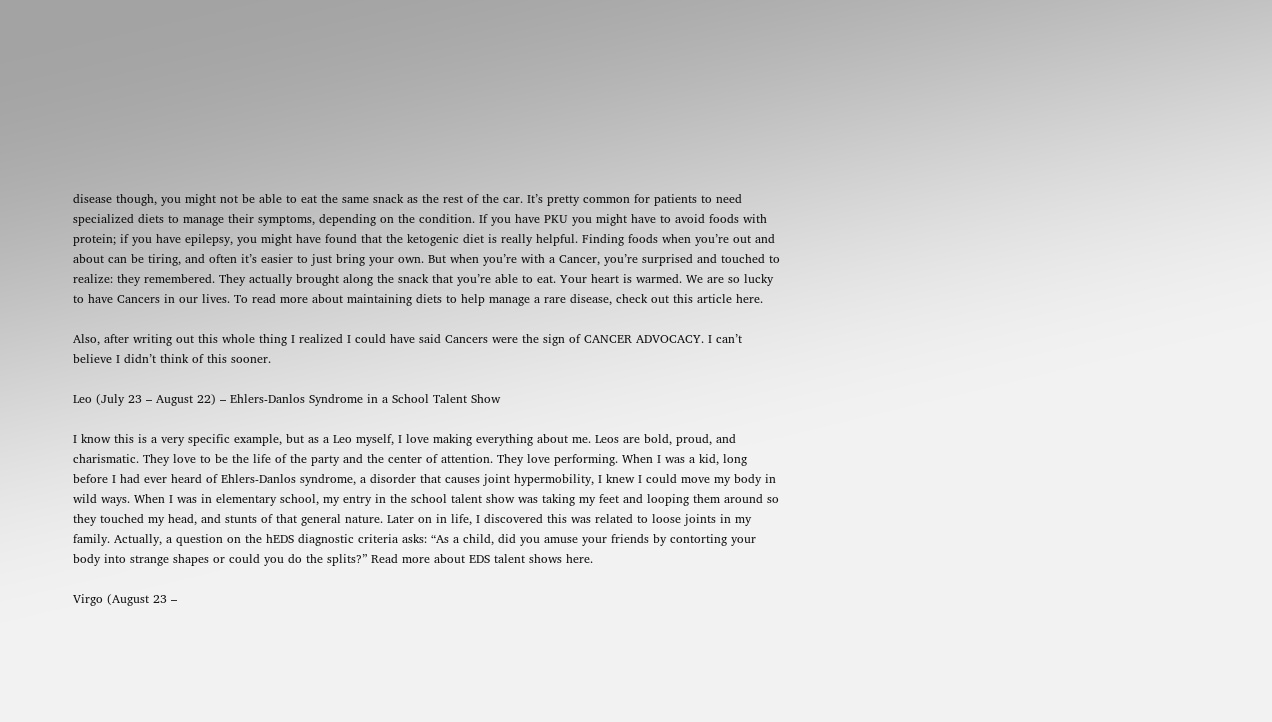disease though, you might not be able to eat the same snack as the rest of the car. It’s pretty common for patients to need specialized diets to manage their symptoms, depending on the condition. If you have PKU you might have to avoid foods with protein; if you have epilepsy, you might have found that the ketogenic diet is really helpful. Finding foods when you’re out and about can be tiring, and often it’s easier to just bring your own. But when you’re with a Cancer, you’re surprised and touched to realize: they remembered. They actually brought along the snack that you’re able to eat. Your heart is warmed. We are so lucky to have Cancers in our lives. To read more about maintaining diets to help manage a rare disease, check out this article here.

Also, after writing out this whole thing I realized I could have said Cancers were the sign of CANCER ADVOCACY. I can’t believe I didn’t think of this sooner.

Leo (July 23 – August 22) – Ehlers-Danlos Syndrome in a School Talent Show

I know this is a very specific example, but as a Leo myself, I love making everything about me. Leos are bold, proud, and charismatic. They love to be the life of the party and the center of attention. They love performing. When I was a kid, long before I had ever heard of Ehlers-Danlos syndrome, a disorder that causes joint hypermobility, I knew I could move my body in wild ways. When I was in elementary school, my entry in the school talent show was taking my feet and looping them around so they touched my head, and stunts of that general nature. Later on in life, I discovered this was related to loose joints in my family. Actually, a question on the hEDS diagnostic criteria asks: “As a child, did you amuse your friends by contorting your body into strange shapes or could you do the splits?” Read more about EDS talent shows here.

Virgo (August 23 –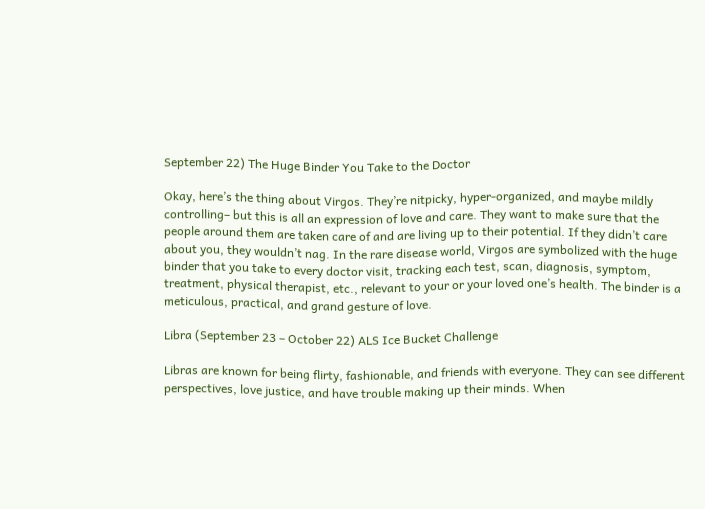September 22) The Huge Binder You Take to the Doctor

Okay, here’s the thing about Virgos. They’re nitpicky, hyper-organized, and maybe mildly controlling– but this is all an expression of love and care. They want to make sure that the people around them are taken care of and are living up to their potential. If they didn’t care about you, they wouldn’t nag. In the rare disease world, Virgos are symbolized with the huge binder that you take to every doctor visit, tracking each test, scan, diagnosis, symptom, treatment, physical therapist, etc., relevant to your or your loved one’s health. The binder is a meticulous, practical, and grand gesture of love.

Libra (September 23 – October 22) ALS Ice Bucket Challenge

Libras are known for being flirty, fashionable, and friends with everyone. They can see different perspectives, love justice, and have trouble making up their minds. When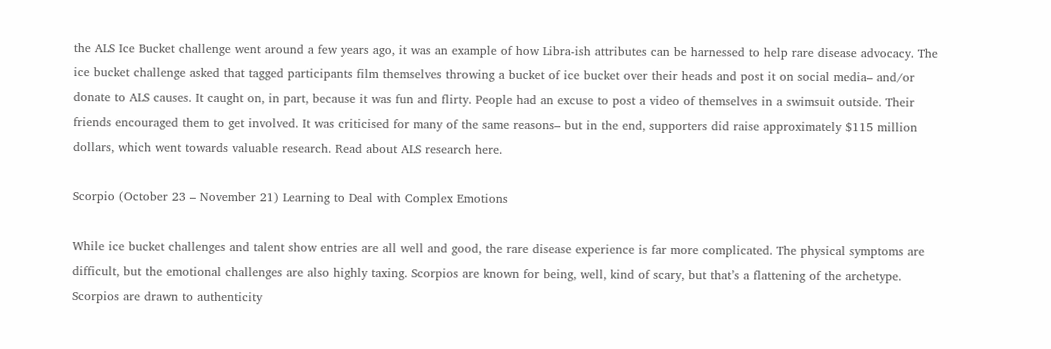the ALS Ice Bucket challenge went around a few years ago, it was an example of how Libra-ish attributes can be harnessed to help rare disease advocacy. The ice bucket challenge asked that tagged participants film themselves throwing a bucket of ice bucket over their heads and post it on social media– and/or donate to ALS causes. It caught on, in part, because it was fun and flirty. People had an excuse to post a video of themselves in a swimsuit outside. Their friends encouraged them to get involved. It was criticised for many of the same reasons– but in the end, supporters did raise approximately $115 million dollars, which went towards valuable research. Read about ALS research here.

Scorpio (October 23 – November 21) Learning to Deal with Complex Emotions

While ice bucket challenges and talent show entries are all well and good, the rare disease experience is far more complicated. The physical symptoms are difficult, but the emotional challenges are also highly taxing. Scorpios are known for being, well, kind of scary, but that’s a flattening of the archetype. Scorpios are drawn to authenticity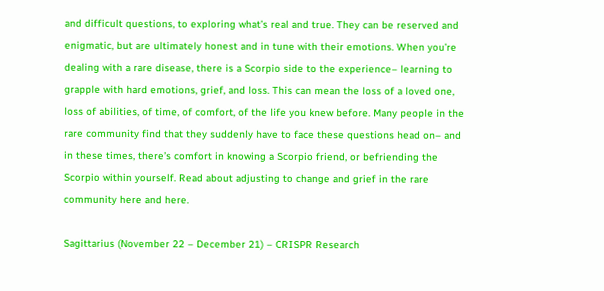and difficult questions, to exploring what’s real and true. They can be reserved and enigmatic, but are ultimately honest and in tune with their emotions. When you’re dealing with a rare disease, there is a Scorpio side to the experience– learning to grapple with hard emotions, grief, and loss. This can mean the loss of a loved one, loss of abilities, of time, of comfort, of the life you knew before. Many people in the rare community find that they suddenly have to face these questions head on– and in these times, there’s comfort in knowing a Scorpio friend, or befriending the Scorpio within yourself. Read about adjusting to change and grief in the rare community here and here.

Sagittarius (November 22 – December 21) – CRISPR Research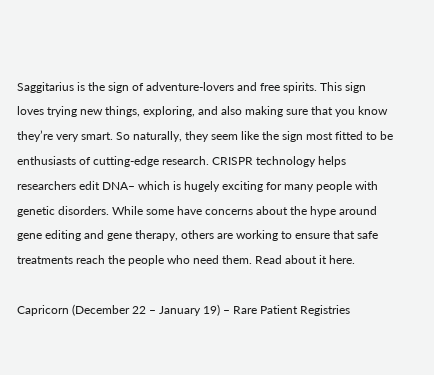Saggitarius is the sign of adventure-lovers and free spirits. This sign loves trying new things, exploring, and also making sure that you know they’re very smart. So naturally, they seem like the sign most fitted to be enthusiasts of cutting-edge research. CRISPR technology helps researchers edit DNA– which is hugely exciting for many people with genetic disorders. While some have concerns about the hype around gene editing and gene therapy, others are working to ensure that safe treatments reach the people who need them. Read about it here.

Capricorn (December 22 – January 19) – Rare Patient Registries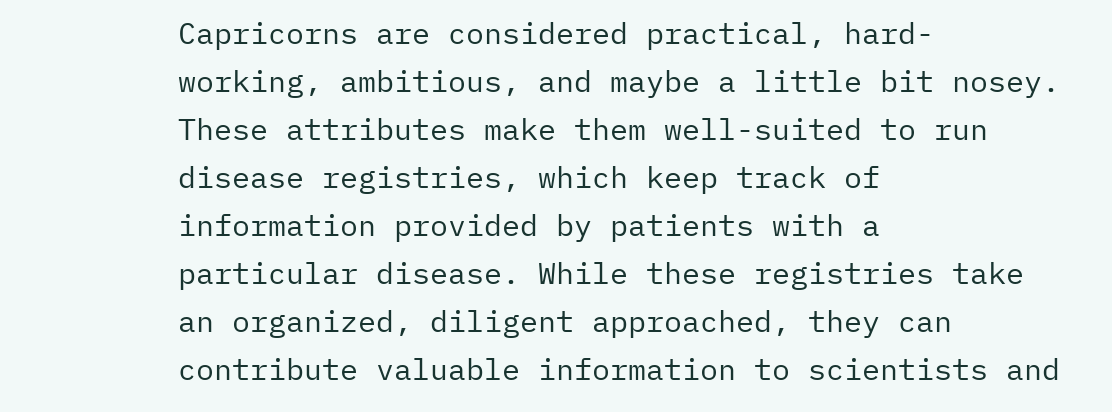Capricorns are considered practical, hard-working, ambitious, and maybe a little bit nosey. These attributes make them well-suited to run disease registries, which keep track of information provided by patients with a particular disease. While these registries take an organized, diligent approached, they can contribute valuable information to scientists and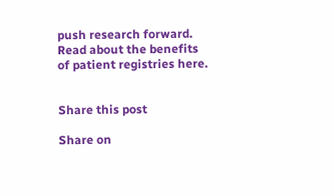push research forward. Read about the benefits of patient registries here.


Share this post

Share on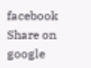facebook
Share on google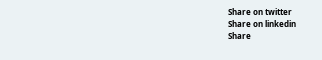Share on twitter
Share on linkedin
Share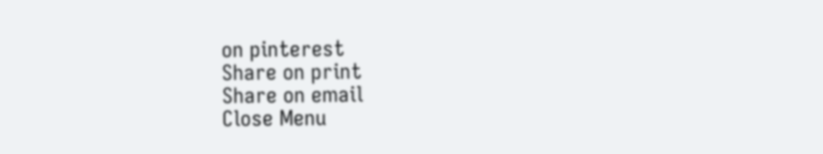on pinterest
Share on print
Share on email
Close Menu